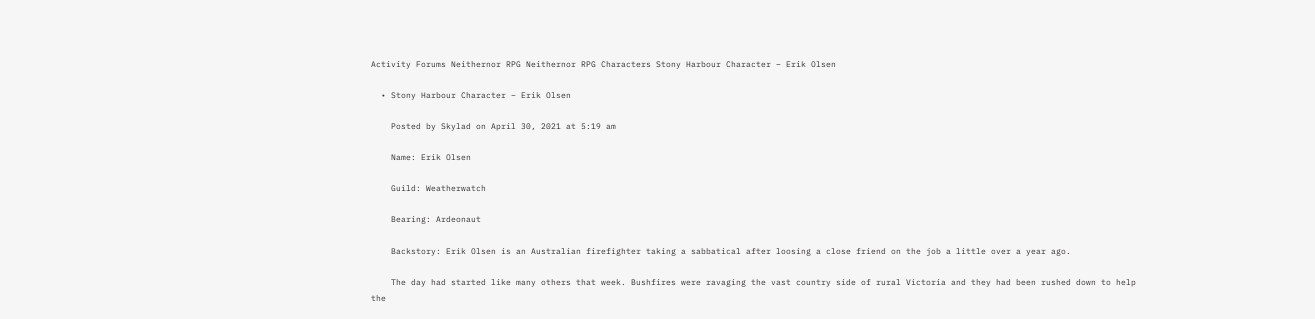Activity Forums Neithernor RPG Neithernor RPG Characters Stony Harbour Character – Erik Olsen

  • Stony Harbour Character – Erik Olsen

    Posted by Skylad on April 30, 2021 at 5:19 am

    Name: Erik Olsen

    Guild: Weatherwatch

    Bearing: Ardeonaut

    Backstory: Erik Olsen is an Australian firefighter taking a sabbatical after loosing a close friend on the job a little over a year ago.

    The day had started like many others that week. Bushfires were ravaging the vast country side of rural Victoria and they had been rushed down to help the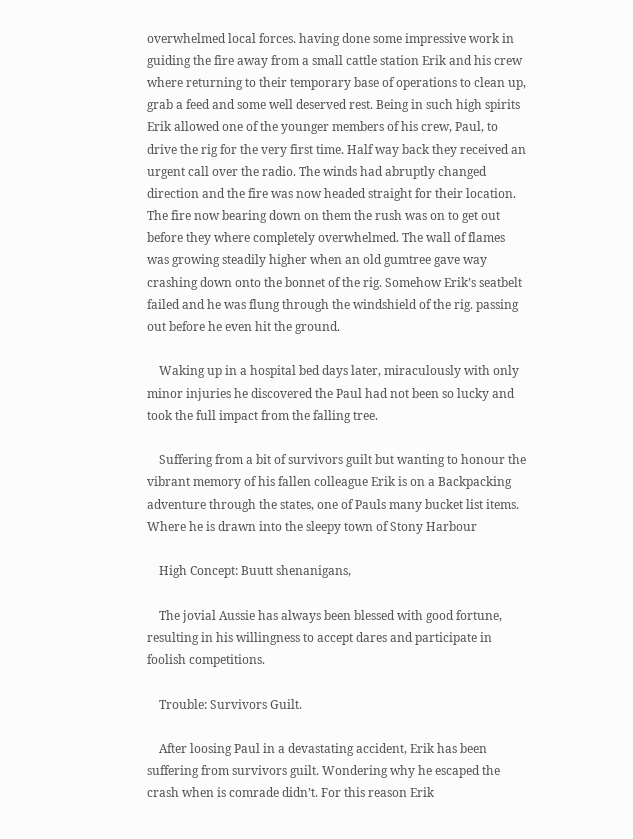overwhelmed local forces. having done some impressive work in guiding the fire away from a small cattle station Erik and his crew where returning to their temporary base of operations to clean up, grab a feed and some well deserved rest. Being in such high spirits Erik allowed one of the younger members of his crew, Paul, to drive the rig for the very first time. Half way back they received an urgent call over the radio. The winds had abruptly changed direction and the fire was now headed straight for their location. The fire now bearing down on them the rush was on to get out before they where completely overwhelmed. The wall of flames was growing steadily higher when an old gumtree gave way crashing down onto the bonnet of the rig. Somehow Erik’s seatbelt failed and he was flung through the windshield of the rig. passing out before he even hit the ground.

    Waking up in a hospital bed days later, miraculously with only minor injuries he discovered the Paul had not been so lucky and took the full impact from the falling tree.

    Suffering from a bit of survivors guilt but wanting to honour the vibrant memory of his fallen colleague Erik is on a Backpacking adventure through the states, one of Pauls many bucket list items. Where he is drawn into the sleepy town of Stony Harbour

    High Concept: Buutt shenanigans,

    The jovial Aussie has always been blessed with good fortune, resulting in his willingness to accept dares and participate in foolish competitions.

    Trouble: Survivors Guilt.

    After loosing Paul in a devastating accident, Erik has been suffering from survivors guilt. Wondering why he escaped the crash when is comrade didn’t. For this reason Erik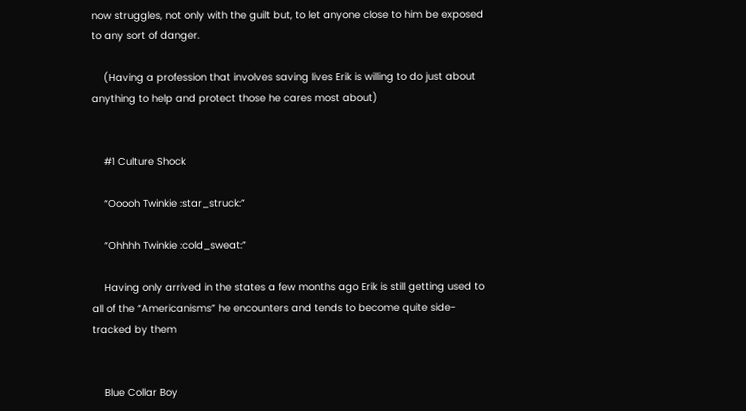now struggles, not only with the guilt but, to let anyone close to him be exposed to any sort of danger.

    (Having a profession that involves saving lives Erik is willing to do just about anything to help and protect those he cares most about)


    #1 Culture Shock

    “Ooooh Twinkie :star_struck:”

    “Ohhhh Twinkie :cold_sweat:”

    Having only arrived in the states a few months ago Erik is still getting used to all of the “Americanisms” he encounters and tends to become quite side-tracked by them


    Blue Collar Boy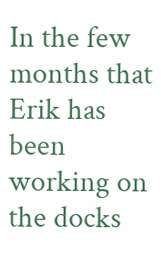In the few months that Erik has been working on the docks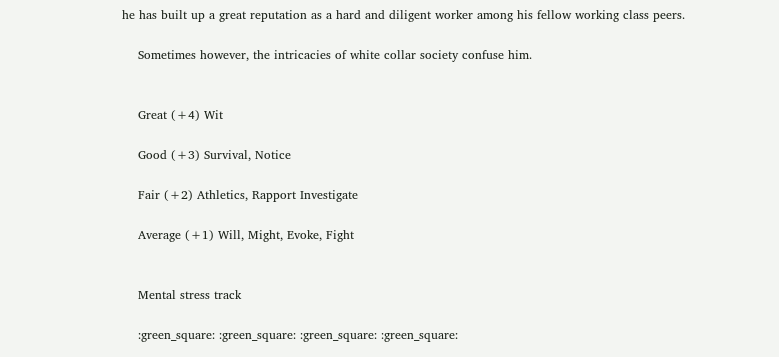he has built up a great reputation as a hard and diligent worker among his fellow working class peers.

    Sometimes however, the intricacies of white collar society confuse him.


    Great (+4) Wit

    Good (+3) Survival, Notice

    Fair (+2) Athletics, Rapport Investigate

    Average (+1) Will, Might, Evoke, Fight


    Mental stress track

    :green_square: :green_square: :green_square: :green_square: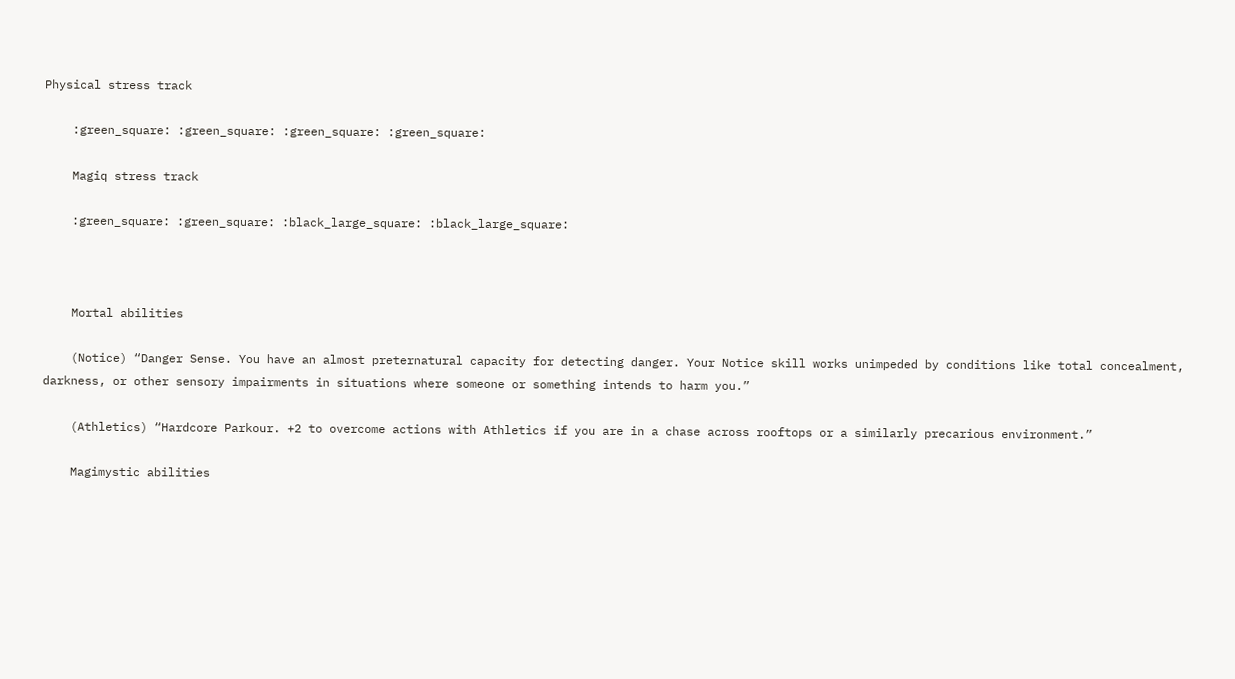Physical stress track

    :green_square: :green_square: :green_square: :green_square:

    Magiq stress track

    :green_square: :green_square: :black_large_square: :black_large_square:



    Mortal abilities

    (Notice) “Danger Sense. You have an almost preternatural capacity for detecting danger. Your Notice skill works unimpeded by conditions like total concealment, darkness, or other sensory impairments in situations where someone or something intends to harm you.”

    (Athletics) “Hardcore Parkour. +2 to overcome actions with Athletics if you are in a chase across rooftops or a similarly precarious environment.”

    Magimystic abilities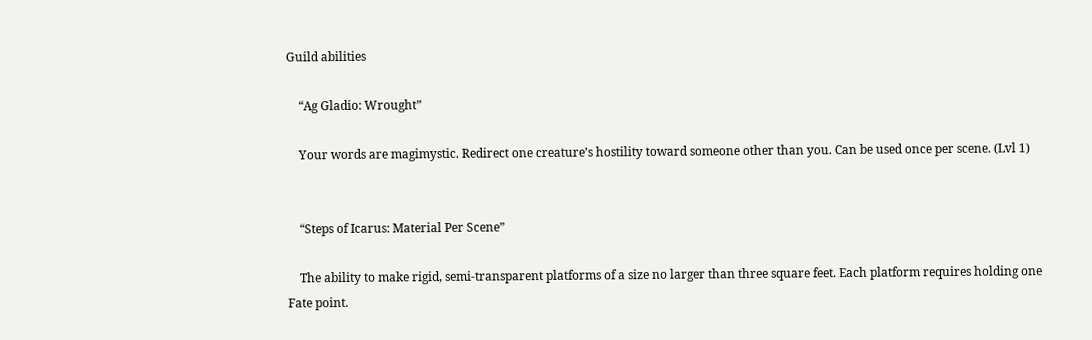Guild abilities

    “Ag Gladio: Wrought”

    Your words are magimystic. Redirect one creature’s hostility toward someone other than you. Can be used once per scene. (Lvl 1)


    “Steps of Icarus: Material Per Scene”

    The ability to make rigid, semi-transparent platforms of a size no larger than three square feet. Each platform requires holding one Fate point.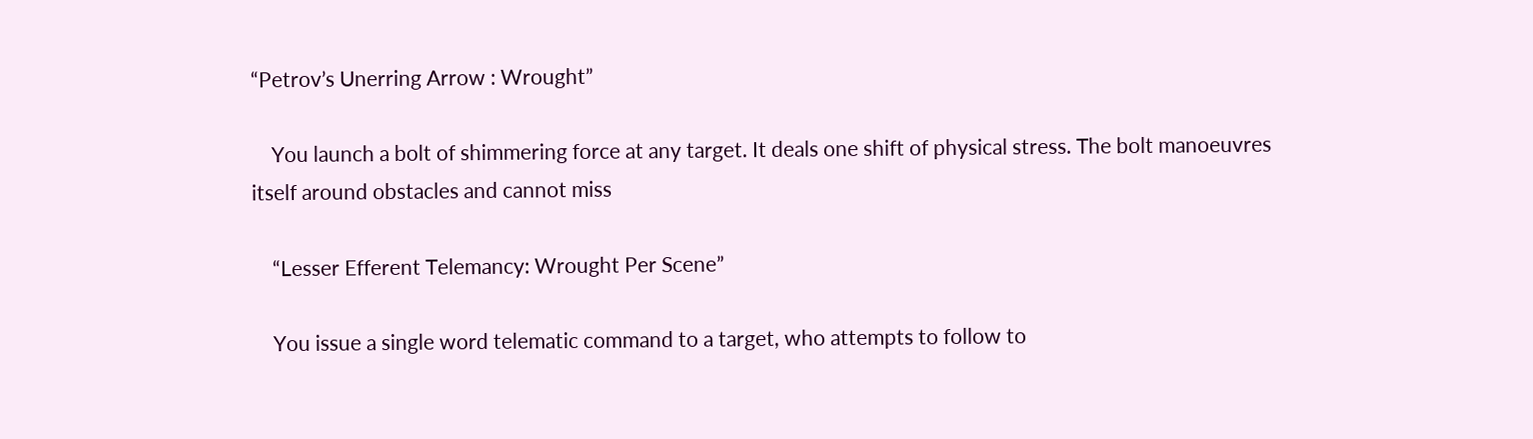“Petrov’s Unerring Arrow : Wrought”

    You launch a bolt of shimmering force at any target. It deals one shift of physical stress. The bolt manoeuvres itself around obstacles and cannot miss

    “Lesser Efferent Telemancy: Wrought Per Scene”

    You issue a single word telematic command to a target, who attempts to follow to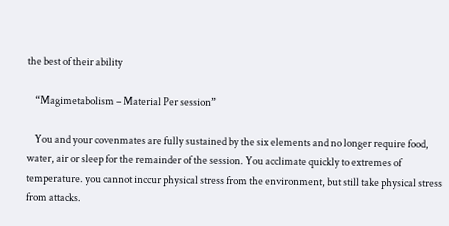the best of their ability

    “Magimetabolism – Material Per session”

    You and your covenmates are fully sustained by the six elements and no longer require food, water, air or sleep for the remainder of the session. You acclimate quickly to extremes of temperature. you cannot inccur physical stress from the environment, but still take physical stress from attacks.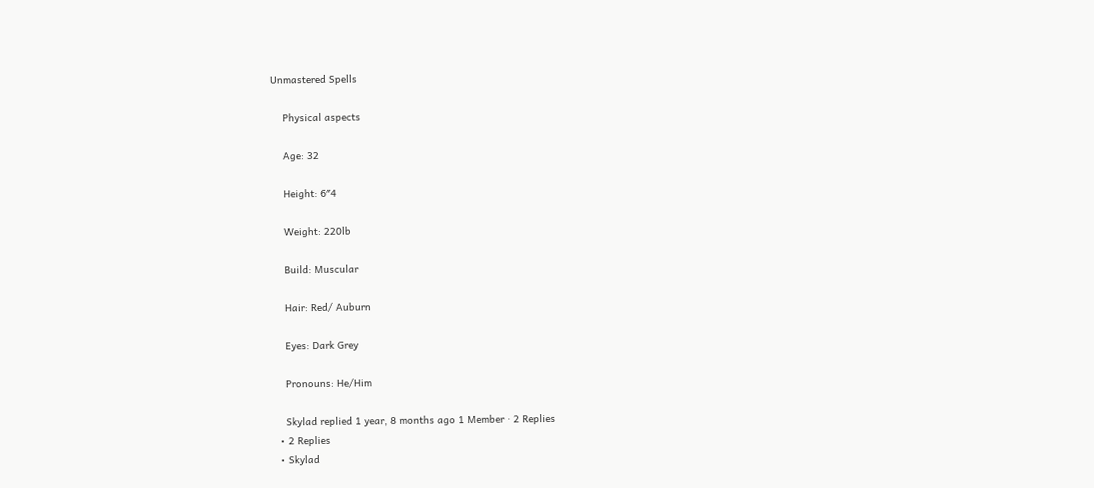Unmastered Spells

    Physical aspects

    Age: 32

    Height: 6″4

    Weight: 220lb

    Build: Muscular

    Hair: Red/ Auburn

    Eyes: Dark Grey

    Pronouns: He/Him

    Skylad replied 1 year, 8 months ago 1 Member · 2 Replies
  • 2 Replies
  • Skylad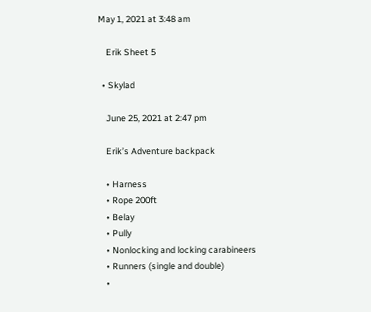May 1, 2021 at 3:48 am

    Erik Sheet 5

  • Skylad

    June 25, 2021 at 2:47 pm

    Erik’s Adventure backpack

    • Harness
    • Rope 200ft
    • Belay
    • Pully
    • Nonlocking and locking carabineers
    • Runners (single and double)
    •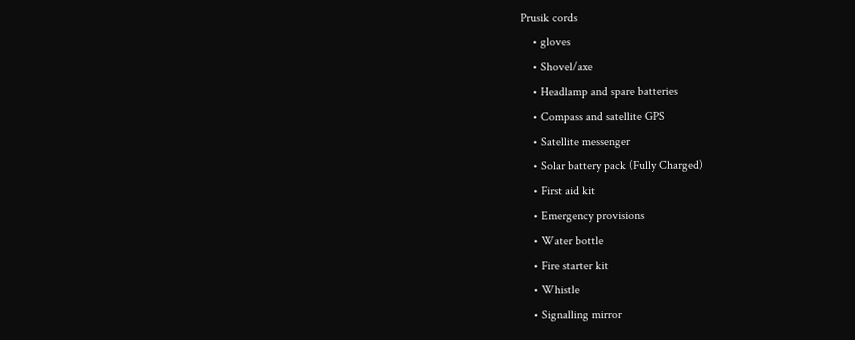Prusik cords
    • gloves
    • Shovel/axe
    • Headlamp and spare batteries
    • Compass and satellite GPS
    • Satellite messenger
    • Solar battery pack (Fully Charged)
    • First aid kit
    • Emergency provisions
    • Water bottle
    • Fire starter kit
    • Whistle
    • Signalling mirror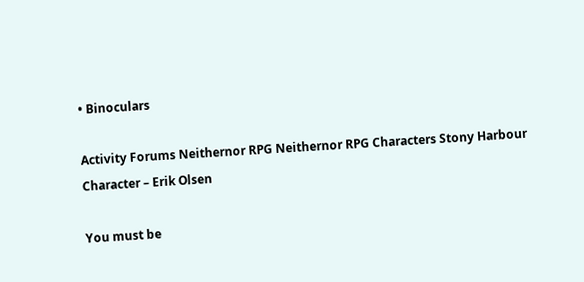• Binoculars

Activity Forums Neithernor RPG Neithernor RPG Characters Stony Harbour Character – Erik Olsen

You must be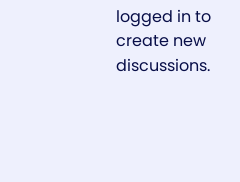logged in to create new discussions.